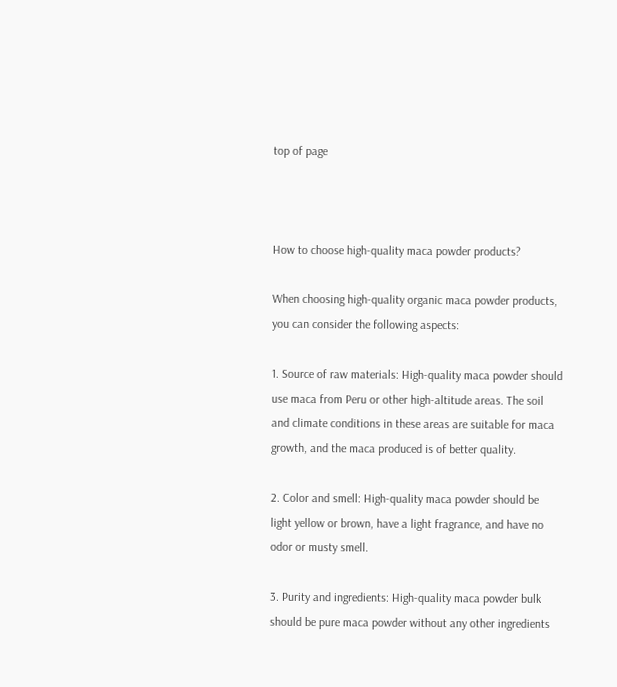top of page



How to choose high-quality maca powder products?

When choosing high-quality organic maca powder products, you can consider the following aspects:

1. Source of raw materials: High-quality maca powder should use maca from Peru or other high-altitude areas. The soil and climate conditions in these areas are suitable for maca growth, and the maca produced is of better quality.

2. Color and smell: High-quality maca powder should be light yellow or brown, have a light fragrance, and have no odor or musty smell.

3. Purity and ingredients: High-quality maca powder bulk should be pure maca powder without any other ingredients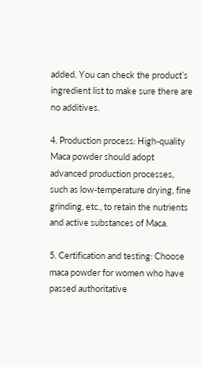added. You can check the product’s ingredient list to make sure there are no additives.

4. Production process: High-quality Maca powder should adopt advanced production processes, such as low-temperature drying, fine grinding, etc., to retain the nutrients and active substances of Maca.

5. Certification and testing: Choose maca powder for women who have passed authoritative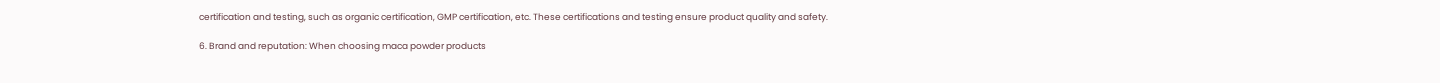certification and testing, such as organic certification, GMP certification, etc. These certifications and testing ensure product quality and safety.

6. Brand and reputation: When choosing maca powder products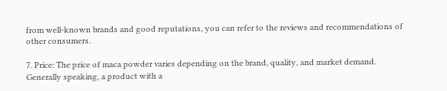from well-known brands and good reputations, you can refer to the reviews and recommendations of other consumers.

7. Price: The price of maca powder varies depending on the brand, quality, and market demand. Generally speaking, a product with a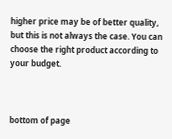higher price may be of better quality, but this is not always the case. You can choose the right product according to your budget.



bottom of page